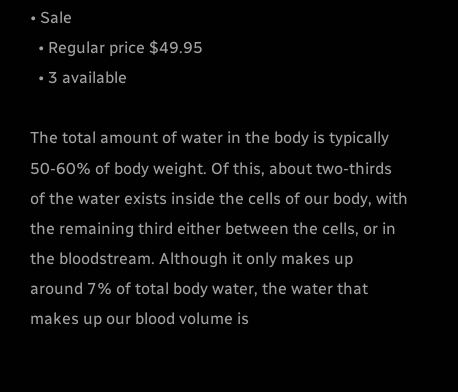• Sale
  • Regular price $49.95
  • 3 available

The total amount of water in the body is typically 50-60% of body weight. Of this, about two-thirds of the water exists inside the cells of our body, with the remaining third either between the cells, or in the bloodstream. Although it only makes up around 7% of total body water, the water that makes up our blood volume is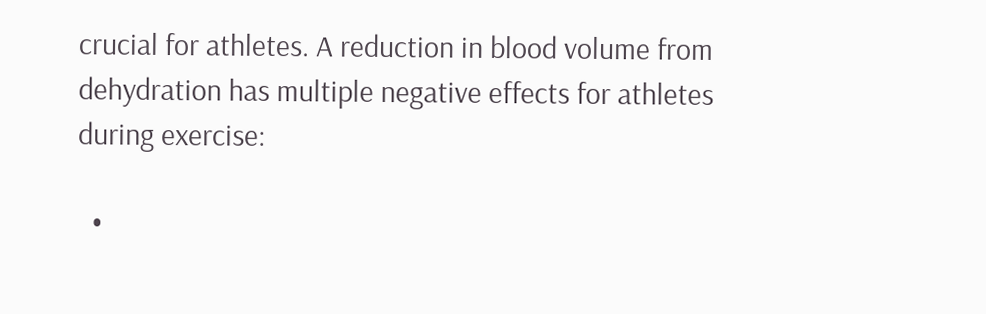crucial for athletes. A reduction in blood volume from dehydration has multiple negative effects for athletes during exercise:

  •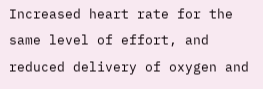Increased heart rate for the same level of effort, and reduced delivery of oxygen and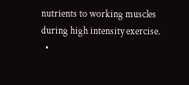nutrients to working muscles during high intensity exercise.
  •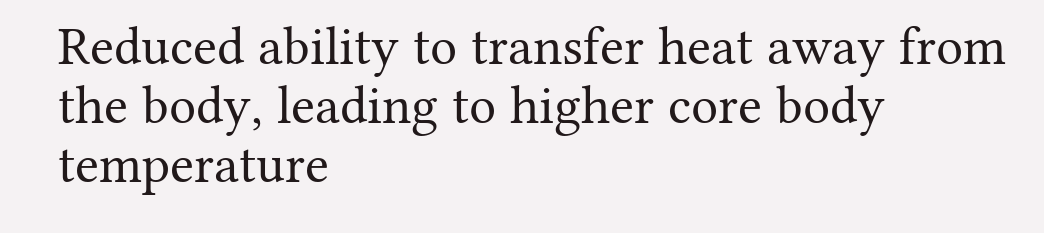Reduced ability to transfer heat away from the body, leading to higher core body temperature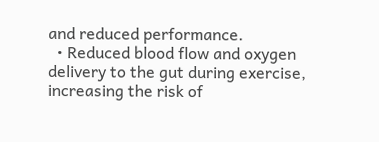and reduced performance.
  • Reduced blood flow and oxygen delivery to the gut during exercise, increasing the risk of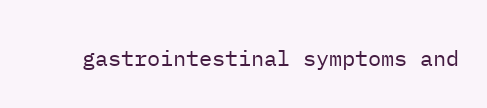gastrointestinal symptoms and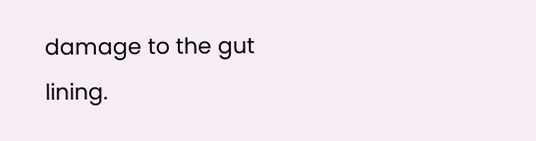damage to the gut lining.